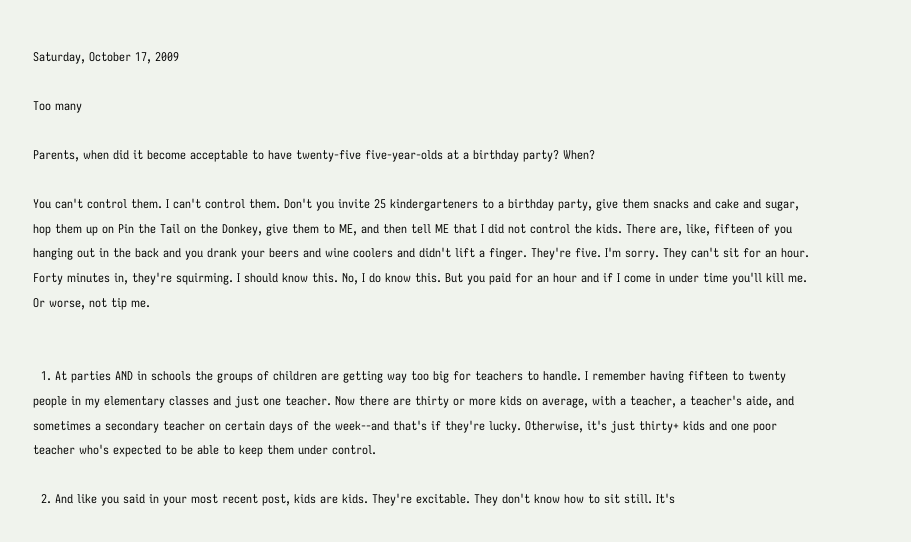Saturday, October 17, 2009

Too many

Parents, when did it become acceptable to have twenty-five five-year-olds at a birthday party? When?

You can't control them. I can't control them. Don't you invite 25 kindergarteners to a birthday party, give them snacks and cake and sugar, hop them up on Pin the Tail on the Donkey, give them to ME, and then tell ME that I did not control the kids. There are, like, fifteen of you hanging out in the back and you drank your beers and wine coolers and didn't lift a finger. They're five. I'm sorry. They can't sit for an hour. Forty minutes in, they're squirming. I should know this. No, I do know this. But you paid for an hour and if I come in under time you'll kill me. Or worse, not tip me.


  1. At parties AND in schools the groups of children are getting way too big for teachers to handle. I remember having fifteen to twenty people in my elementary classes and just one teacher. Now there are thirty or more kids on average, with a teacher, a teacher's aide, and sometimes a secondary teacher on certain days of the week--and that's if they're lucky. Otherwise, it's just thirty+ kids and one poor teacher who's expected to be able to keep them under control.

  2. And like you said in your most recent post, kids are kids. They're excitable. They don't know how to sit still. It's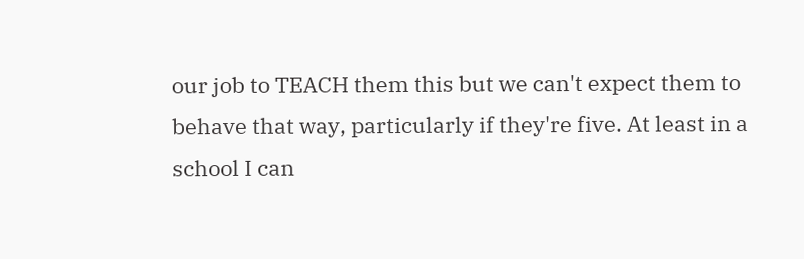our job to TEACH them this but we can't expect them to behave that way, particularly if they're five. At least in a school I can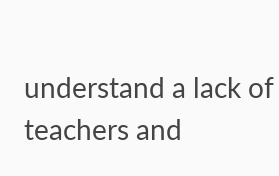understand a lack of teachers and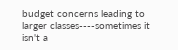budget concerns leading to larger classes----sometimes it isn't a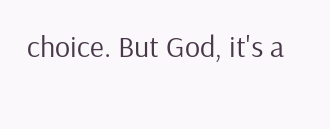choice. But God, it's a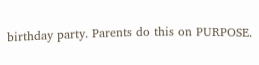birthday party. Parents do this on PURPOSE.